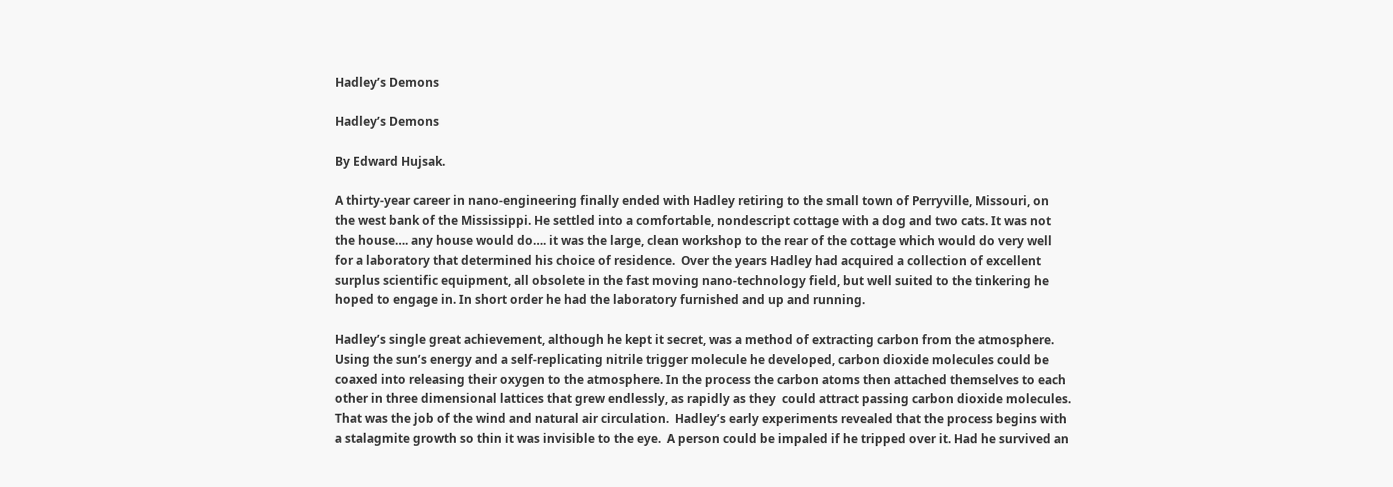Hadley’s Demons

Hadley’s Demons

By Edward Hujsak.

A thirty-year career in nano-engineering finally ended with Hadley retiring to the small town of Perryville, Missouri, on the west bank of the Mississippi. He settled into a comfortable, nondescript cottage with a dog and two cats. It was not the house…. any house would do…. it was the large, clean workshop to the rear of the cottage which would do very well for a laboratory that determined his choice of residence.  Over the years Hadley had acquired a collection of excellent surplus scientific equipment, all obsolete in the fast moving nano-technology field, but well suited to the tinkering he hoped to engage in. In short order he had the laboratory furnished and up and running.

Hadley’s single great achievement, although he kept it secret, was a method of extracting carbon from the atmosphere. Using the sun’s energy and a self-replicating nitrile trigger molecule he developed, carbon dioxide molecules could be coaxed into releasing their oxygen to the atmosphere. In the process the carbon atoms then attached themselves to each other in three dimensional lattices that grew endlessly, as rapidly as they  could attract passing carbon dioxide molecules. That was the job of the wind and natural air circulation.  Hadley’s early experiments revealed that the process begins with a stalagmite growth so thin it was invisible to the eye.  A person could be impaled if he tripped over it. Had he survived an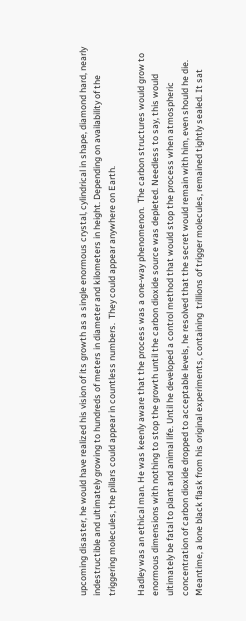upcoming disaster, he would have realized his vision of its growth as a single enormous crystal, cylindrical in shape, diamond hard, nearly indestructible and ultimately growing to hundreds of meters in diameter and kilometers in height. Depending on availability of the triggering molecules, the pillars could appear in countless numbers.  They could appear anywhere on Earth.

Hadley was an ethical man. He was keenly aware that the process was a one-way phenomenon.  The carbon structures would grow to enormous dimensions with nothing to stop the growth until the carbon dioxide source was depleted. Needless to say, this would ultimately be fatal to plant and animal life. Until he developed a control method that would stop the process when atmospheric concentration of carbon dioxide dropped to acceptable levels, he resolved that the secret would remain with him, even should he die. Meantime, a lone black flask from his original experiments, containing  trillions of trigger molecules, remained tightly sealed. It sat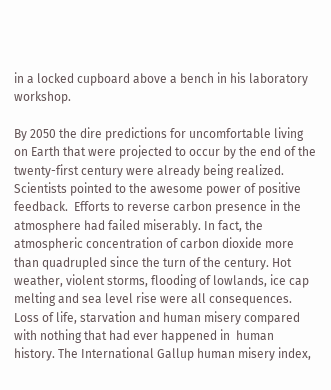in a locked cupboard above a bench in his laboratory workshop.

By 2050 the dire predictions for uncomfortable living on Earth that were projected to occur by the end of the twenty-first century were already being realized. Scientists pointed to the awesome power of positive feedback.  Efforts to reverse carbon presence in the atmosphere had failed miserably. In fact, the atmospheric concentration of carbon dioxide more than quadrupled since the turn of the century. Hot weather, violent storms, flooding of lowlands, ice cap melting and sea level rise were all consequences. Loss of life, starvation and human misery compared with nothing that had ever happened in  human history. The International Gallup human misery index,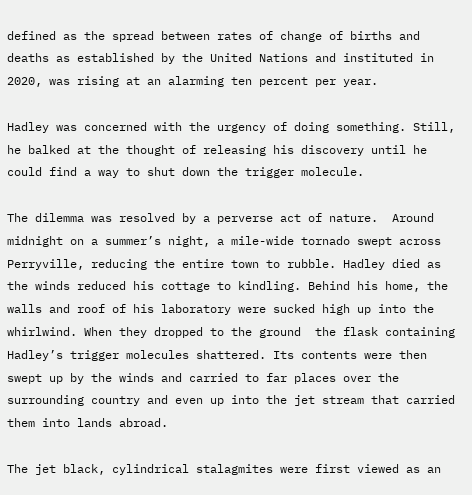defined as the spread between rates of change of births and deaths as established by the United Nations and instituted in 2020, was rising at an alarming ten percent per year.

Hadley was concerned with the urgency of doing something. Still, he balked at the thought of releasing his discovery until he could find a way to shut down the trigger molecule.

The dilemma was resolved by a perverse act of nature.  Around midnight on a summer’s night, a mile-wide tornado swept across Perryville, reducing the entire town to rubble. Hadley died as the winds reduced his cottage to kindling. Behind his home, the walls and roof of his laboratory were sucked high up into the whirlwind. When they dropped to the ground  the flask containing Hadley’s trigger molecules shattered. Its contents were then swept up by the winds and carried to far places over the surrounding country and even up into the jet stream that carried them into lands abroad.

The jet black, cylindrical stalagmites were first viewed as an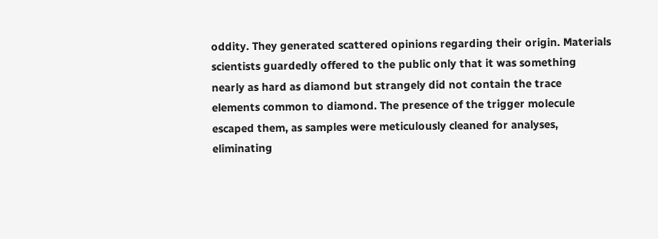oddity. They generated scattered opinions regarding their origin. Materials scientists guardedly offered to the public only that it was something nearly as hard as diamond but strangely did not contain the trace elements common to diamond. The presence of the trigger molecule escaped them, as samples were meticulously cleaned for analyses, eliminating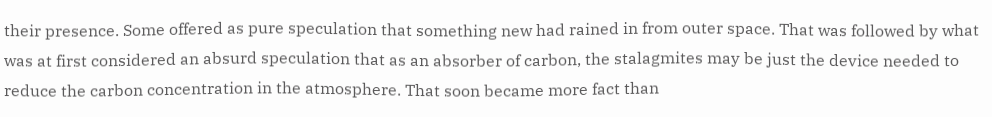their presence. Some offered as pure speculation that something new had rained in from outer space. That was followed by what was at first considered an absurd speculation that as an absorber of carbon, the stalagmites may be just the device needed to reduce the carbon concentration in the atmosphere. That soon became more fact than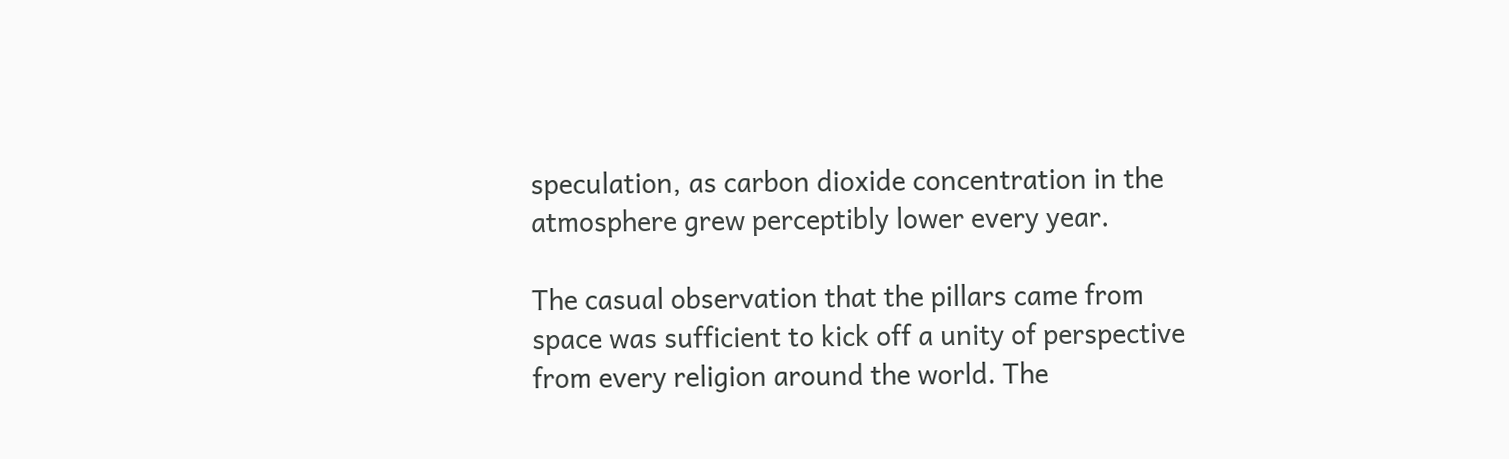speculation, as carbon dioxide concentration in the atmosphere grew perceptibly lower every year.

The casual observation that the pillars came from space was sufficient to kick off a unity of perspective from every religion around the world. The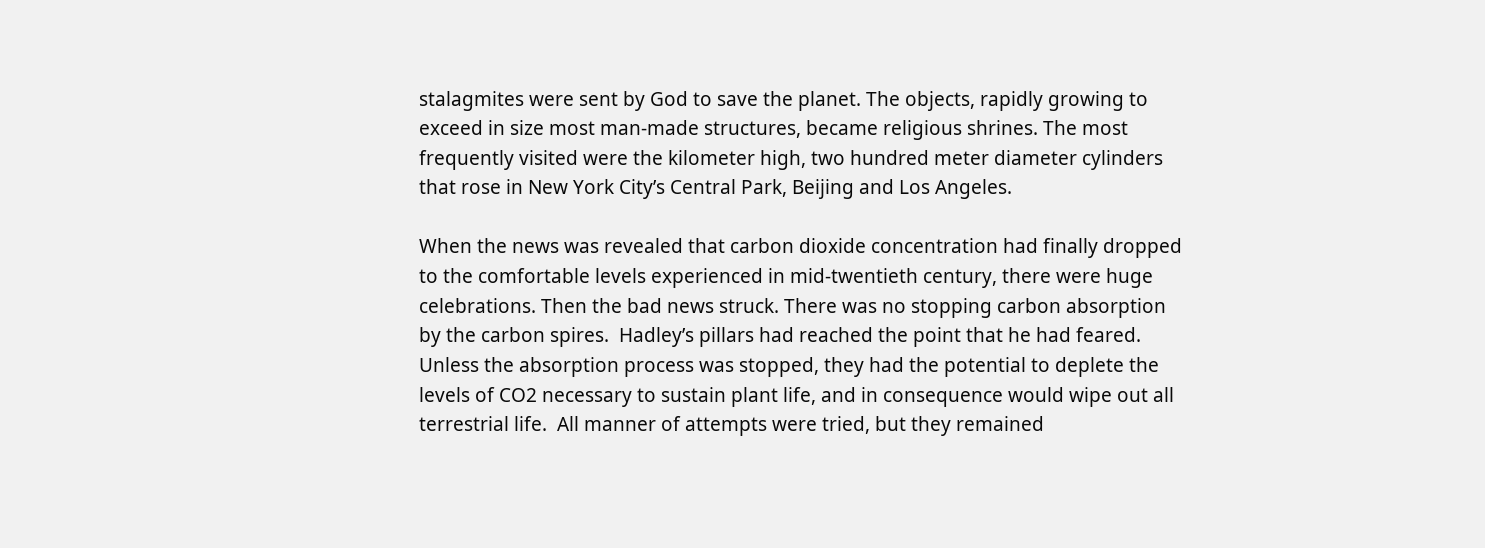stalagmites were sent by God to save the planet. The objects, rapidly growing to exceed in size most man-made structures, became religious shrines. The most frequently visited were the kilometer high, two hundred meter diameter cylinders that rose in New York City’s Central Park, Beijing and Los Angeles.

When the news was revealed that carbon dioxide concentration had finally dropped to the comfortable levels experienced in mid-twentieth century, there were huge celebrations. Then the bad news struck. There was no stopping carbon absorption by the carbon spires.  Hadley’s pillars had reached the point that he had feared. Unless the absorption process was stopped, they had the potential to deplete the levels of CO2 necessary to sustain plant life, and in consequence would wipe out all terrestrial life.  All manner of attempts were tried, but they remained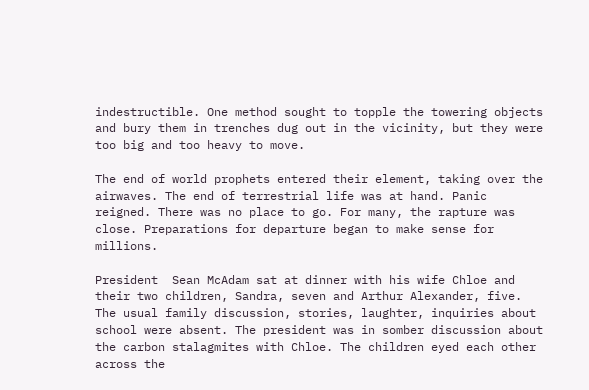indestructible. One method sought to topple the towering objects and bury them in trenches dug out in the vicinity, but they were too big and too heavy to move.

The end of world prophets entered their element, taking over the airwaves. The end of terrestrial life was at hand. Panic reigned. There was no place to go. For many, the rapture was close. Preparations for departure began to make sense for millions.

President  Sean McAdam sat at dinner with his wife Chloe and their two children, Sandra, seven and Arthur Alexander, five. The usual family discussion, stories, laughter, inquiries about school were absent. The president was in somber discussion about the carbon stalagmites with Chloe. The children eyed each other across the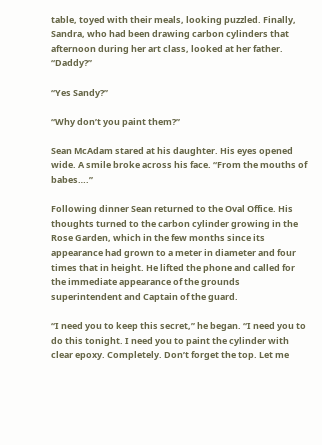table, toyed with their meals, looking puzzled. Finally, Sandra, who had been drawing carbon cylinders that afternoon during her art class, looked at her father. “Daddy?”

“Yes Sandy?”

“Why don’t you paint them?”

Sean McAdam stared at his daughter. His eyes opened wide. A smile broke across his face. “From the mouths of babes….”

Following dinner Sean returned to the Oval Office. His thoughts turned to the carbon cylinder growing in the Rose Garden, which in the few months since its appearance had grown to a meter in diameter and four times that in height. He lifted the phone and called for the immediate appearance of the grounds superintendent and Captain of the guard.

“I need you to keep this secret,” he began. “I need you to do this tonight. I need you to paint the cylinder with clear epoxy. Completely. Don’t forget the top. Let me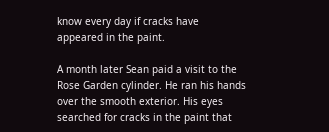know every day if cracks have appeared in the paint.

A month later Sean paid a visit to the Rose Garden cylinder. He ran his hands over the smooth exterior. His eyes searched for cracks in the paint that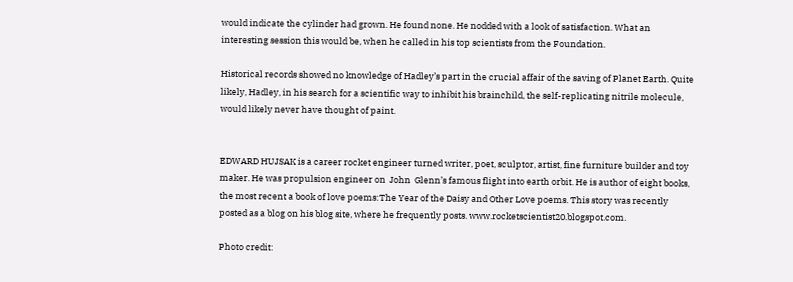would indicate the cylinder had grown. He found none. He nodded with a look of satisfaction. What an interesting session this would be, when he called in his top scientists from the Foundation.

Historical records showed no knowledge of Hadley’s part in the crucial affair of the saving of Planet Earth. Quite likely, Hadley, in his search for a scientific way to inhibit his brainchild, the self-replicating nitrile molecule, would likely never have thought of paint.


EDWARD HUJSAK is a career rocket engineer turned writer, poet, sculptor, artist, fine furniture builder and toy maker. He was propulsion engineer on  John  Glenn’s famous flight into earth orbit. He is author of eight books, the most recent a book of love poems:The Year of the Daisy and Other Love poems. This story was recently posted as a blog on his blog site, where he frequently posts. www.rocketscientist20.blogspot.com.

Photo credit: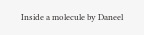Inside a molecule by Daneel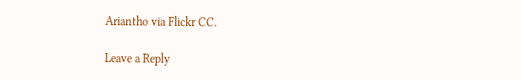Ariantho via Flickr CC.

Leave a Reply